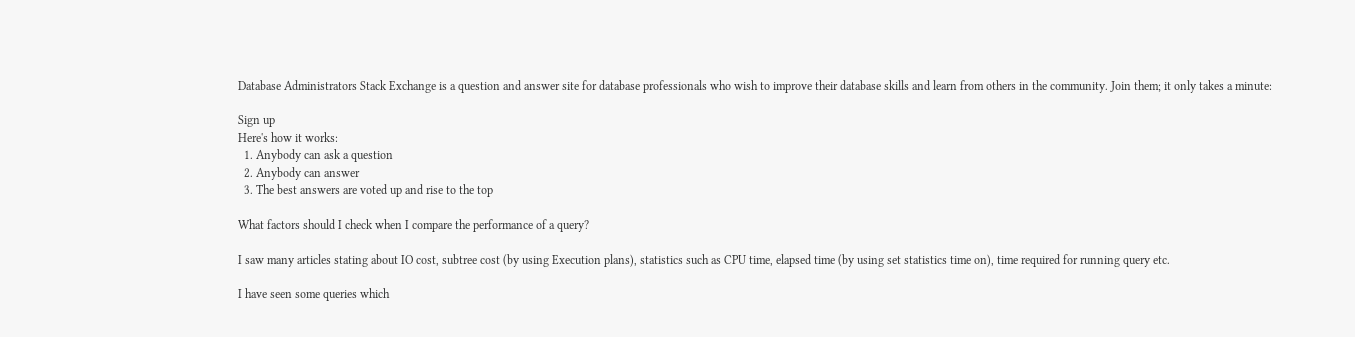Database Administrators Stack Exchange is a question and answer site for database professionals who wish to improve their database skills and learn from others in the community. Join them; it only takes a minute:

Sign up
Here's how it works:
  1. Anybody can ask a question
  2. Anybody can answer
  3. The best answers are voted up and rise to the top

What factors should I check when I compare the performance of a query?

I saw many articles stating about IO cost, subtree cost (by using Execution plans), statistics such as CPU time, elapsed time (by using set statistics time on), time required for running query etc.

I have seen some queries which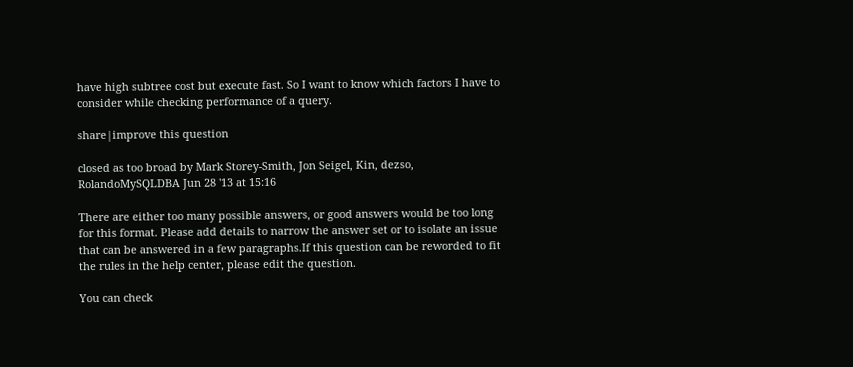have high subtree cost but execute fast. So I want to know which factors I have to consider while checking performance of a query.

share|improve this question

closed as too broad by Mark Storey-Smith, Jon Seigel, Kin, dezso, RolandoMySQLDBA Jun 28 '13 at 15:16

There are either too many possible answers, or good answers would be too long for this format. Please add details to narrow the answer set or to isolate an issue that can be answered in a few paragraphs.If this question can be reworded to fit the rules in the help center, please edit the question.

You can check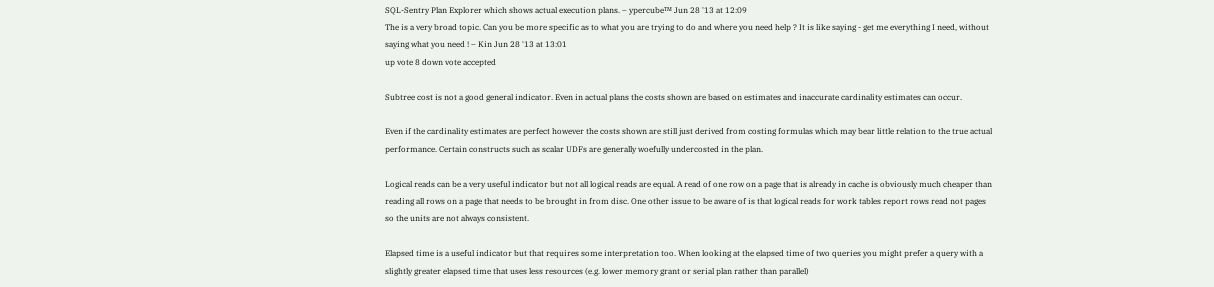SQL-Sentry Plan Explorer which shows actual execution plans. – ypercubeᵀᴹ Jun 28 '13 at 12:09
The is a very broad topic. Can you be more specific as to what you are trying to do and where you need help ? It is like saying - get me everything I need, without saying what you need ! – Kin Jun 28 '13 at 13:01
up vote 8 down vote accepted

Subtree cost is not a good general indicator. Even in actual plans the costs shown are based on estimates and inaccurate cardinality estimates can occur.

Even if the cardinality estimates are perfect however the costs shown are still just derived from costing formulas which may bear little relation to the true actual performance. Certain constructs such as scalar UDFs are generally woefully undercosted in the plan.

Logical reads can be a very useful indicator but not all logical reads are equal. A read of one row on a page that is already in cache is obviously much cheaper than reading all rows on a page that needs to be brought in from disc. One other issue to be aware of is that logical reads for work tables report rows read not pages so the units are not always consistent.

Elapsed time is a useful indicator but that requires some interpretation too. When looking at the elapsed time of two queries you might prefer a query with a slightly greater elapsed time that uses less resources (e.g. lower memory grant or serial plan rather than parallel)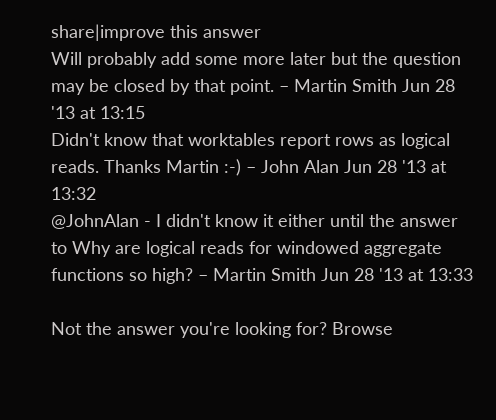share|improve this answer
Will probably add some more later but the question may be closed by that point. – Martin Smith Jun 28 '13 at 13:15
Didn't know that worktables report rows as logical reads. Thanks Martin :-) – John Alan Jun 28 '13 at 13:32
@JohnAlan - I didn't know it either until the answer to Why are logical reads for windowed aggregate functions so high? – Martin Smith Jun 28 '13 at 13:33

Not the answer you're looking for? Browse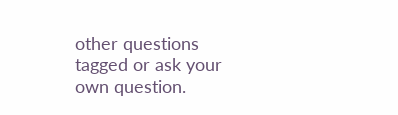other questions tagged or ask your own question.